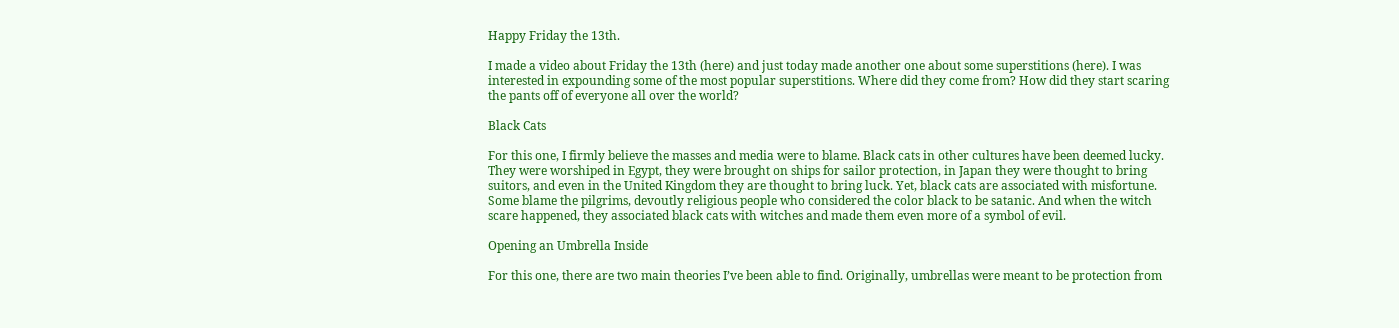Happy Friday the 13th.

I made a video about Friday the 13th (here) and just today made another one about some superstitions (here). I was interested in expounding some of the most popular superstitions. Where did they come from? How did they start scaring the pants off of everyone all over the world?

Black Cats

For this one, I firmly believe the masses and media were to blame. Black cats in other cultures have been deemed lucky. They were worshiped in Egypt, they were brought on ships for sailor protection, in Japan they were thought to bring suitors, and even in the United Kingdom they are thought to bring luck. Yet, black cats are associated with misfortune. Some blame the pilgrims, devoutly religious people who considered the color black to be satanic. And when the witch scare happened, they associated black cats with witches and made them even more of a symbol of evil.

Opening an Umbrella Inside

For this one, there are two main theories I’ve been able to find. Originally, umbrellas were meant to be protection from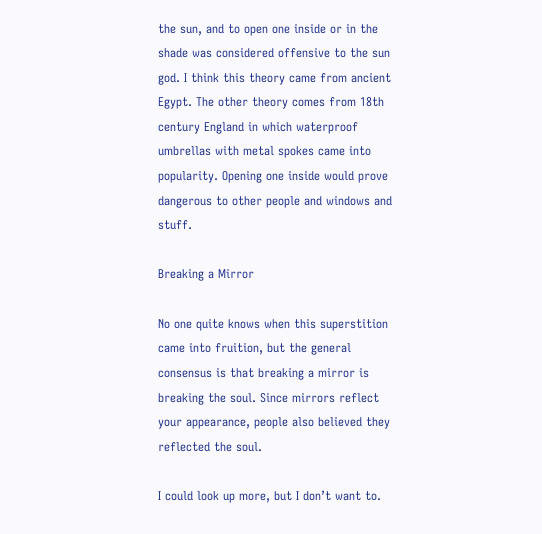the sun, and to open one inside or in the shade was considered offensive to the sun god. I think this theory came from ancient Egypt. The other theory comes from 18th century England in which waterproof umbrellas with metal spokes came into popularity. Opening one inside would prove dangerous to other people and windows and stuff.

Breaking a Mirror

No one quite knows when this superstition came into fruition, but the general consensus is that breaking a mirror is breaking the soul. Since mirrors reflect your appearance, people also believed they reflected the soul.

I could look up more, but I don’t want to.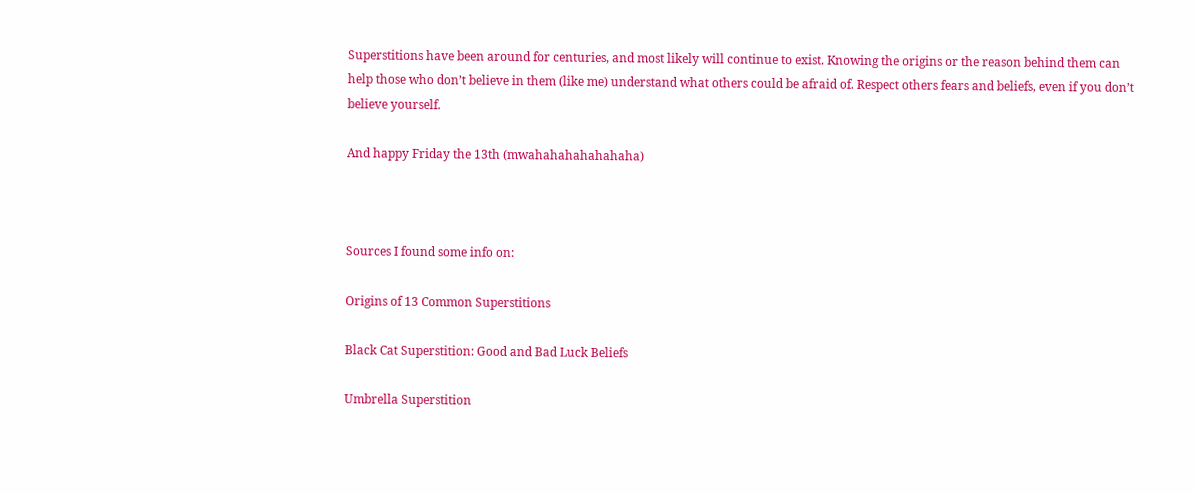Superstitions have been around for centuries, and most likely will continue to exist. Knowing the origins or the reason behind them can help those who don’t believe in them (like me) understand what others could be afraid of. Respect others fears and beliefs, even if you don’t believe yourself.

And happy Friday the 13th (mwahahahahahahaha)



Sources I found some info on:

Origins of 13 Common Superstitions

Black Cat Superstition: Good and Bad Luck Beliefs

Umbrella Superstition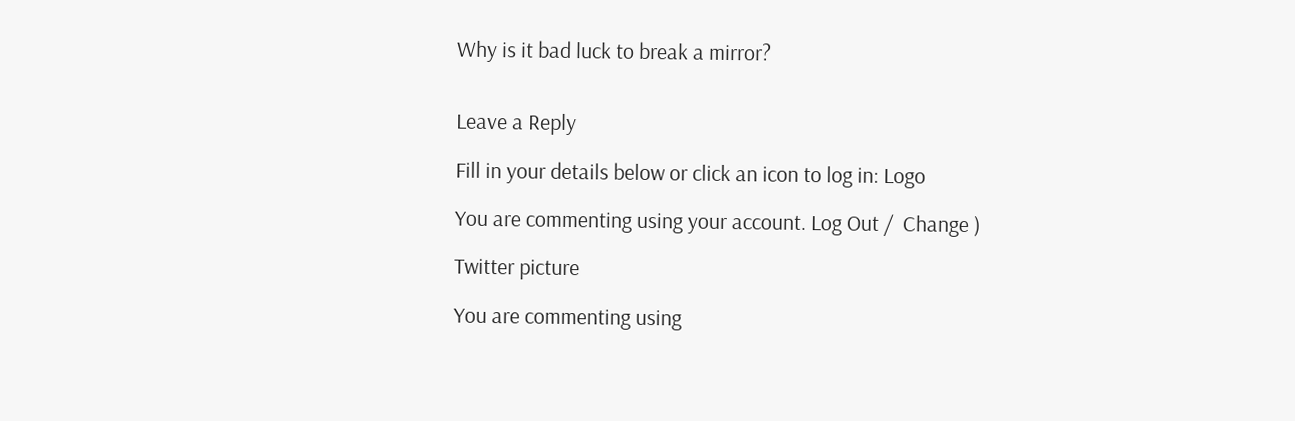Why is it bad luck to break a mirror?


Leave a Reply

Fill in your details below or click an icon to log in: Logo

You are commenting using your account. Log Out /  Change )

Twitter picture

You are commenting using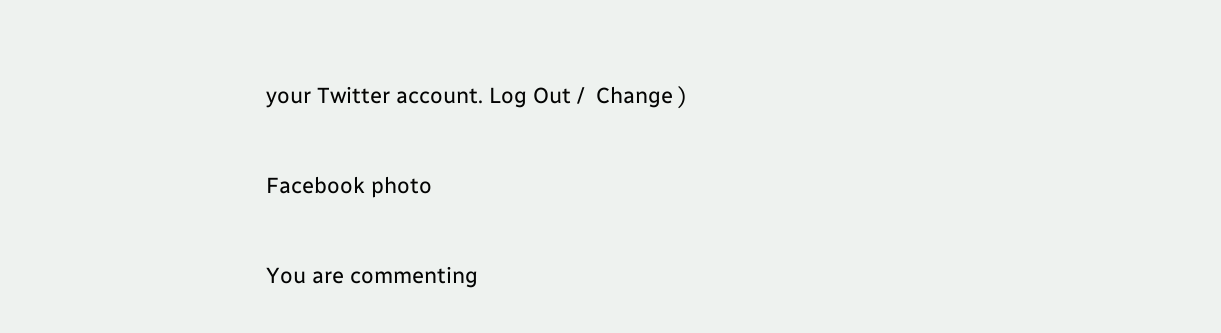your Twitter account. Log Out /  Change )

Facebook photo

You are commenting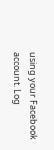using your Facebook account. Log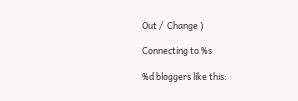Out /  Change )

Connecting to %s

%d bloggers like this: